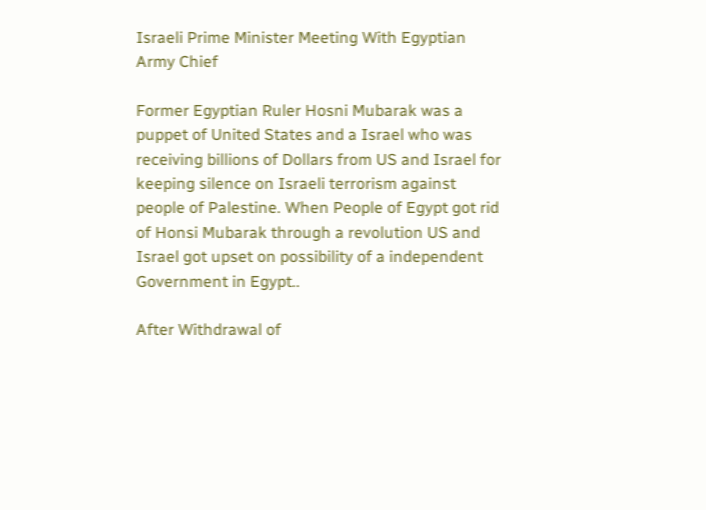Israeli Prime Minister Meeting With Egyptian Army Chief

Former Egyptian Ruler Hosni Mubarak was a puppet of United States and a Israel who was receiving billions of Dollars from US and Israel for keeping silence on Israeli terrorism against people of Palestine. When People of Egypt got rid of Honsi Mubarak through a revolution US and Israel got upset on possibility of a independent Government in Egypt..

After Withdrawal of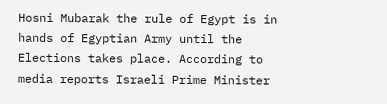Hosni Mubarak the rule of Egypt is in hands of Egyptian Army until the Elections takes place. According to media reports Israeli Prime Minister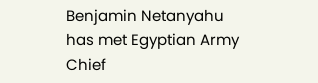Benjamin Netanyahu has met Egyptian Army Chief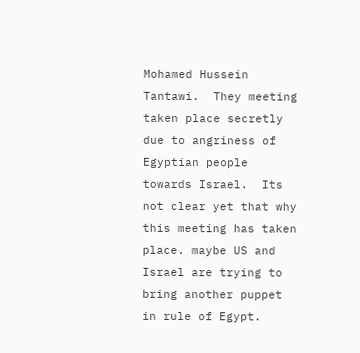Mohamed Hussein Tantawi.  They meeting taken place secretly due to angriness of Egyptian people towards Israel.  Its not clear yet that why this meeting has taken place. maybe US and Israel are trying to bring another puppet in rule of Egypt.